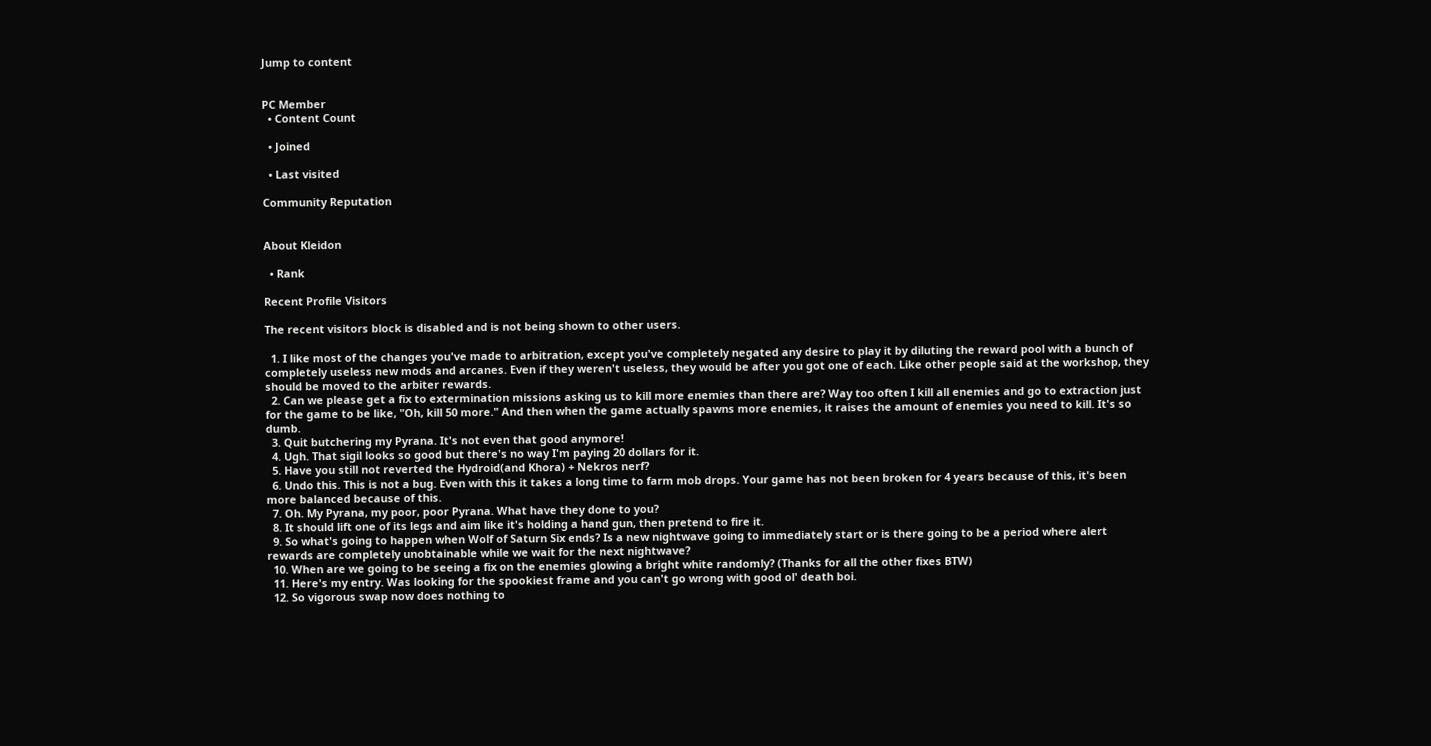Jump to content


PC Member
  • Content Count

  • Joined

  • Last visited

Community Reputation


About Kleidon

  • Rank

Recent Profile Visitors

The recent visitors block is disabled and is not being shown to other users.

  1. I like most of the changes you've made to arbitration, except you've completely negated any desire to play it by diluting the reward pool with a bunch of completely useless new mods and arcanes. Even if they weren't useless, they would be after you got one of each. Like other people said at the workshop, they should be moved to the arbiter rewards.
  2. Can we please get a fix to extermination missions asking us to kill more enemies than there are? Way too often I kill all enemies and go to extraction just for the game to be like, "Oh, kill 50 more." And then when the game actually spawns more enemies, it raises the amount of enemies you need to kill. It's so dumb.
  3. Quit butchering my Pyrana. It's not even that good anymore!
  4. Ugh. That sigil looks so good but there's no way I'm paying 20 dollars for it.
  5. Have you still not reverted the Hydroid(and Khora) + Nekros nerf?
  6. Undo this. This is not a bug. Even with this it takes a long time to farm mob drops. Your game has not been broken for 4 years because of this, it's been more balanced because of this.
  7. Oh. My Pyrana, my poor, poor Pyrana. What have they done to you?
  8. It should lift one of its legs and aim like it's holding a hand gun, then pretend to fire it.
  9. So what's going to happen when Wolf of Saturn Six ends? Is a new nightwave going to immediately start or is there going to be a period where alert rewards are completely unobtainable while we wait for the next nightwave?
  10. When are we going to be seeing a fix on the enemies glowing a bright white randomly? (Thanks for all the other fixes BTW)
  11. Here's my entry. Was looking for the spookiest frame and you can't go wrong with good ol' death boi.
  12. So vigorous swap now does nothing to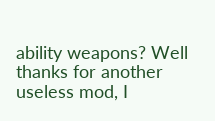ability weapons? Well thanks for another useless mod, I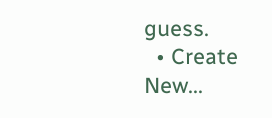guess.
  • Create New...